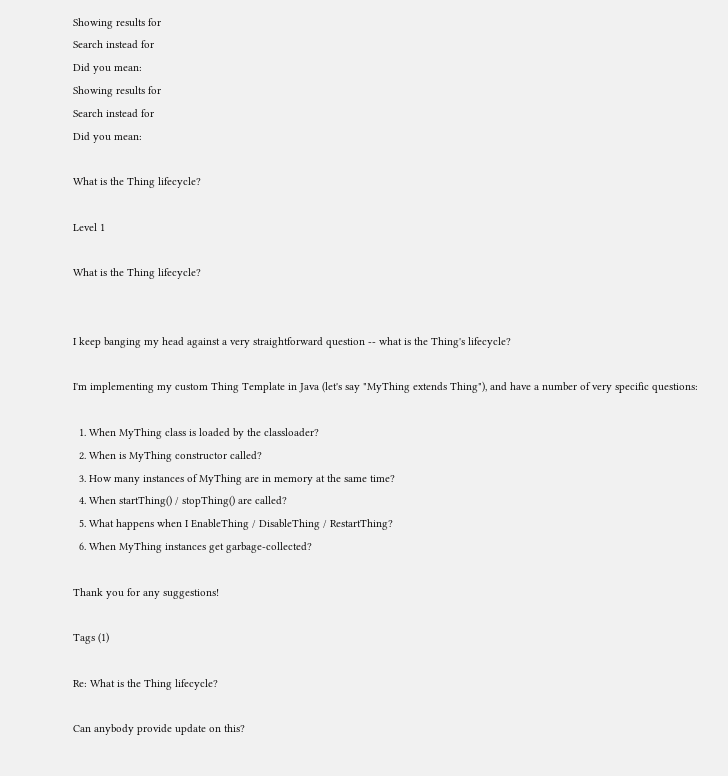Showing results for
Search instead for
Did you mean:
Showing results for
Search instead for
Did you mean:

What is the Thing lifecycle?

Level 1

What is the Thing lifecycle?


I keep banging my head against a very straightforward question -- what is the Thing's lifecycle?

I'm implementing my custom Thing Template in Java (let's say "MyThing extends Thing"), and have a number of very specific questions:

  1. When MyThing class is loaded by the classloader?
  2. When is MyThing constructor called?
  3. How many instances of MyThing are in memory at the same time?
  4. When startThing() / stopThing() are called?
  5. What happens when I EnableThing / DisableThing / RestartThing?
  6. When MyThing instances get garbage-collected?

Thank you for any suggestions!

Tags (1)

Re: What is the Thing lifecycle?

Can anybody provide update on this?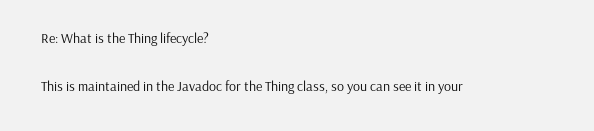Re: What is the Thing lifecycle?

This is maintained in the Javadoc for the Thing class, so you can see it in your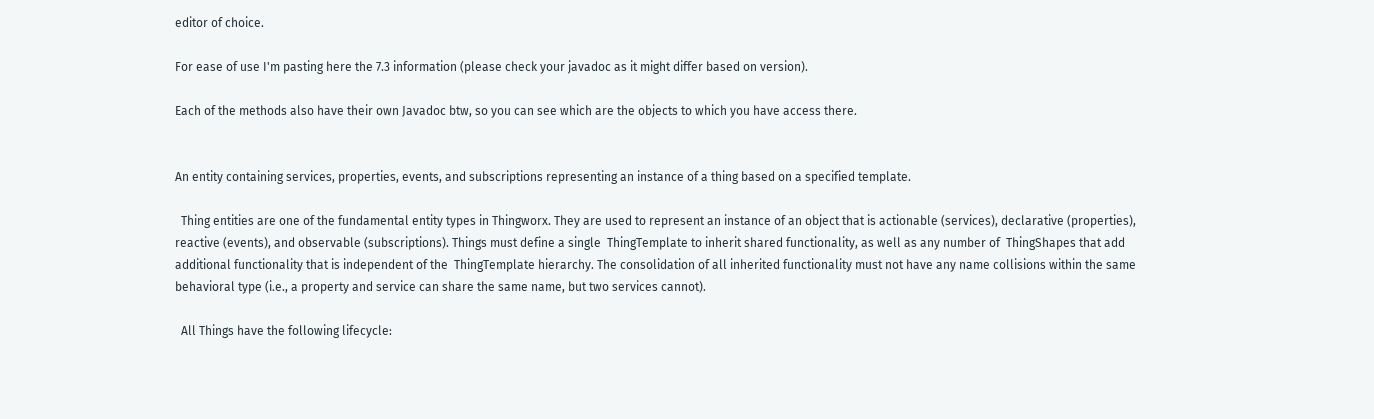editor of choice.

For ease of use I'm pasting here the 7.3 information (please check your javadoc as it might differ based on version).

Each of the methods also have their own Javadoc btw, so you can see which are the objects to which you have access there.


An entity containing services, properties, events, and subscriptions representing an instance of a thing based on a specified template.

  Thing entities are one of the fundamental entity types in Thingworx. They are used to represent an instance of an object that is actionable (services), declarative (properties), reactive (events), and observable (subscriptions). Things must define a single  ThingTemplate to inherit shared functionality, as well as any number of  ThingShapes that add additional functionality that is independent of the  ThingTemplate hierarchy. The consolidation of all inherited functionality must not have any name collisions within the same behavioral type (i.e., a property and service can share the same name, but two services cannot).

  All Things have the following lifecycle: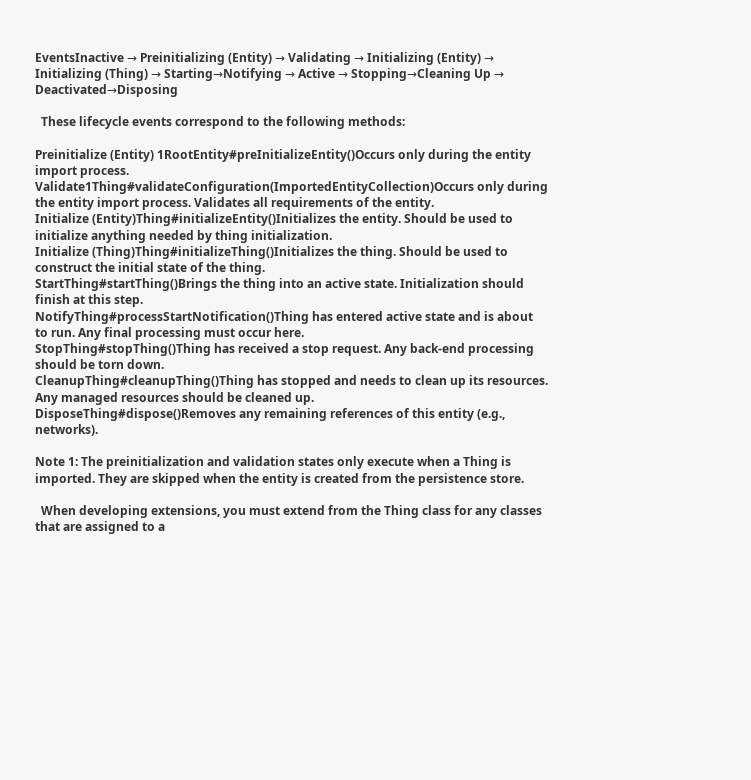EventsInactive → Preinitializing (Entity) → Validating → Initializing (Entity) → Initializing (Thing) → Starting→Notifying → Active → Stopping→Cleaning Up → Deactivated→Disposing

  These lifecycle events correspond to the following methods:

Preinitialize (Entity) 1RootEntity#preInitializeEntity()Occurs only during the entity import process.
Validate1Thing#validateConfiguration(ImportedEntityCollection)Occurs only during the entity import process. Validates all requirements of the entity.
Initialize (Entity)Thing#initializeEntity()Initializes the entity. Should be used to initialize anything needed by thing initialization.
Initialize (Thing)Thing#initializeThing()Initializes the thing. Should be used to construct the initial state of the thing.
StartThing#startThing()Brings the thing into an active state. Initialization should finish at this step.
NotifyThing#processStartNotification()Thing has entered active state and is about to run. Any final processing must occur here.
StopThing#stopThing()Thing has received a stop request. Any back-end processing should be torn down.
CleanupThing#cleanupThing()Thing has stopped and needs to clean up its resources. Any managed resources should be cleaned up.
DisposeThing#dispose()Removes any remaining references of this entity (e.g., networks).

Note 1: The preinitialization and validation states only execute when a Thing is imported. They are skipped when the entity is created from the persistence store.

  When developing extensions, you must extend from the Thing class for any classes that are assigned to a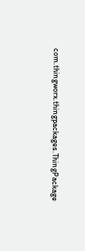com.thingworx.thingpackages.ThingPackage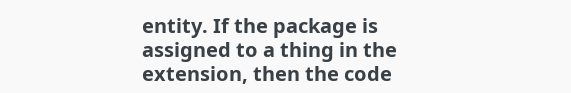entity. If the package is assigned to a thing in the extension, then the code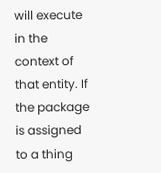will execute in the context of that entity. If the package is assigned to a thing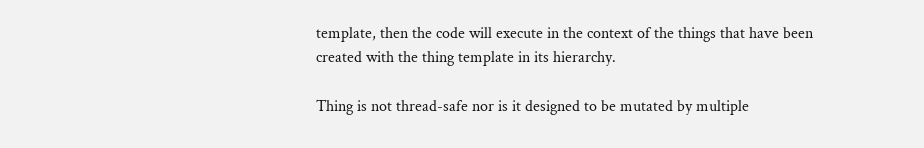template, then the code will execute in the context of the things that have been created with the thing template in its hierarchy.

Thing is not thread-safe nor is it designed to be mutated by multiple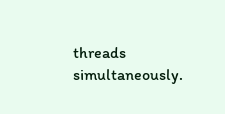threads simultaneously.